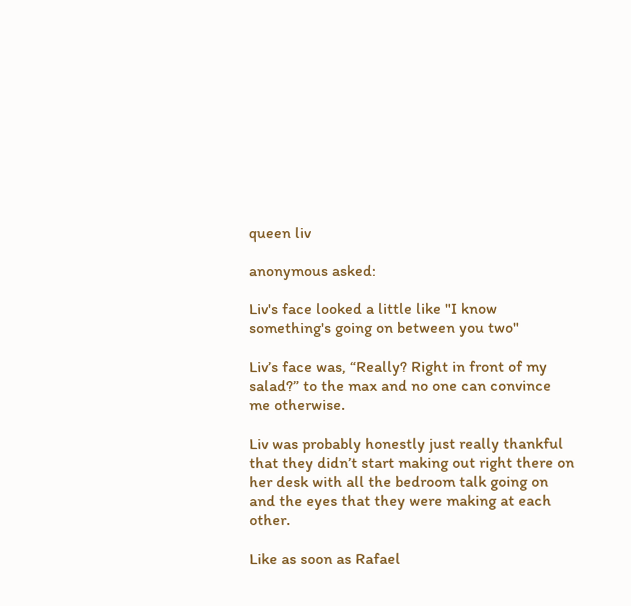queen liv

anonymous asked:

Liv's face looked a little like "I know something's going on between you two"

Liv’s face was, “Really? Right in front of my salad?” to the max and no one can convince me otherwise.

Liv was probably honestly just really thankful that they didn’t start making out right there on her desk with all the bedroom talk going on and the eyes that they were making at each other.

Like as soon as Rafael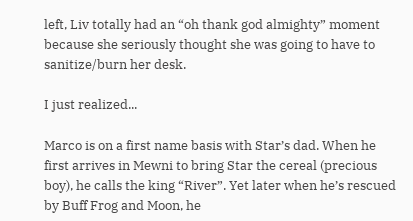left, Liv totally had an “oh thank god almighty” moment because she seriously thought she was going to have to sanitize/burn her desk.

I just realized...

Marco is on a first name basis with Star’s dad. When he first arrives in Mewni to bring Star the cereal (precious boy), he calls the king “River”. Yet later when he’s rescued by Buff Frog and Moon, he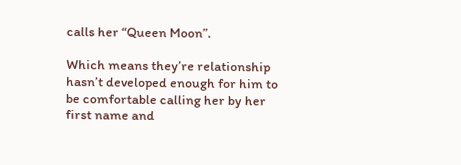calls her “Queen Moon”.

Which means they’re relationship hasn’t developed enough for him to be comfortable calling her by her first name and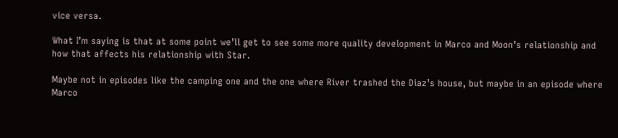vice versa.

What I’m saying is that at some point we’ll get to see some more quality development in Marco and Moon’s relationship and how that affects his relationship with Star.

Maybe not in episodes like the camping one and the one where River trashed the Diaz’s house, but maybe in an episode where Marco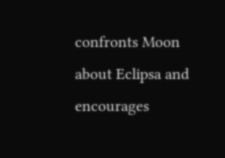confronts Moon about Eclipsa and encourages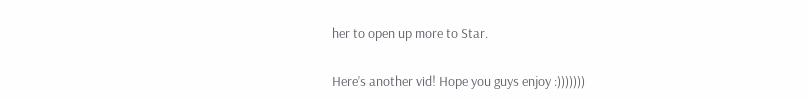her to open up more to Star.


Here’s another vid! Hope you guys enjoy :)))))))